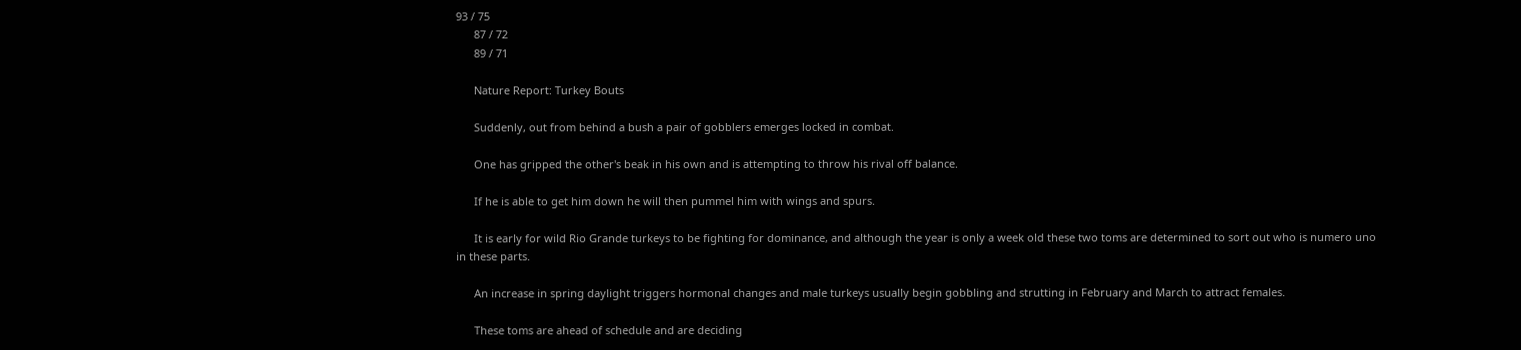93 / 75
      87 / 72
      89 / 71

      Nature Report: Turkey Bouts

      Suddenly, out from behind a bush a pair of gobblers emerges locked in combat.

      One has gripped the other's beak in his own and is attempting to throw his rival off balance.

      If he is able to get him down he will then pummel him with wings and spurs.

      It is early for wild Rio Grande turkeys to be fighting for dominance, and although the year is only a week old these two toms are determined to sort out who is numero uno in these parts.

      An increase in spring daylight triggers hormonal changes and male turkeys usually begin gobbling and strutting in February and March to attract females.

      These toms are ahead of schedule and are deciding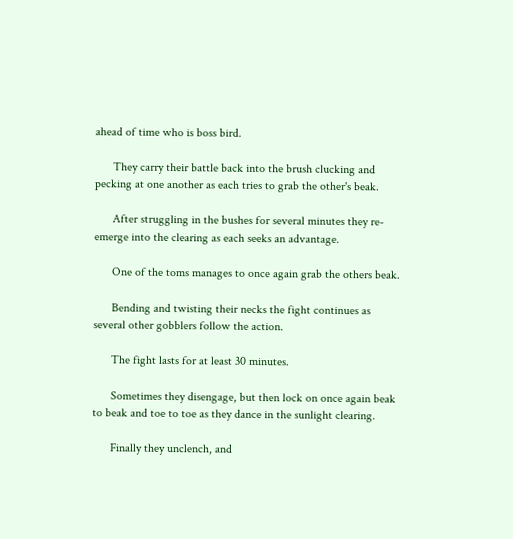ahead of time who is boss bird.

      They carry their battle back into the brush clucking and pecking at one another as each tries to grab the other's beak.

      After struggling in the bushes for several minutes they re-emerge into the clearing as each seeks an advantage.

      One of the toms manages to once again grab the others beak.

      Bending and twisting their necks the fight continues as several other gobblers follow the action.

      The fight lasts for at least 30 minutes.

      Sometimes they disengage, but then lock on once again beak to beak and toe to toe as they dance in the sunlight clearing.

      Finally they unclench, and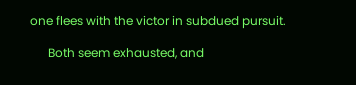one flees with the victor in subdued pursuit.

      Both seem exhausted, and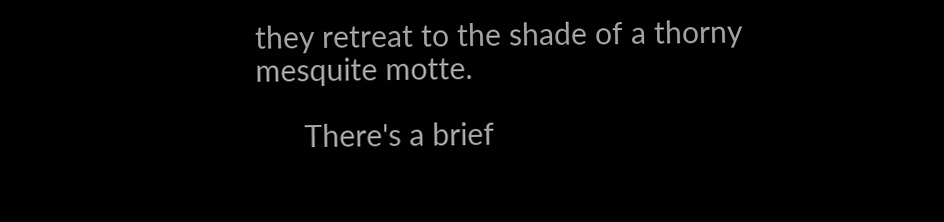they retreat to the shade of a thorny mesquite motte.

      There's a brief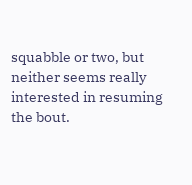squabble or two, but neither seems really interested in resuming the bout.